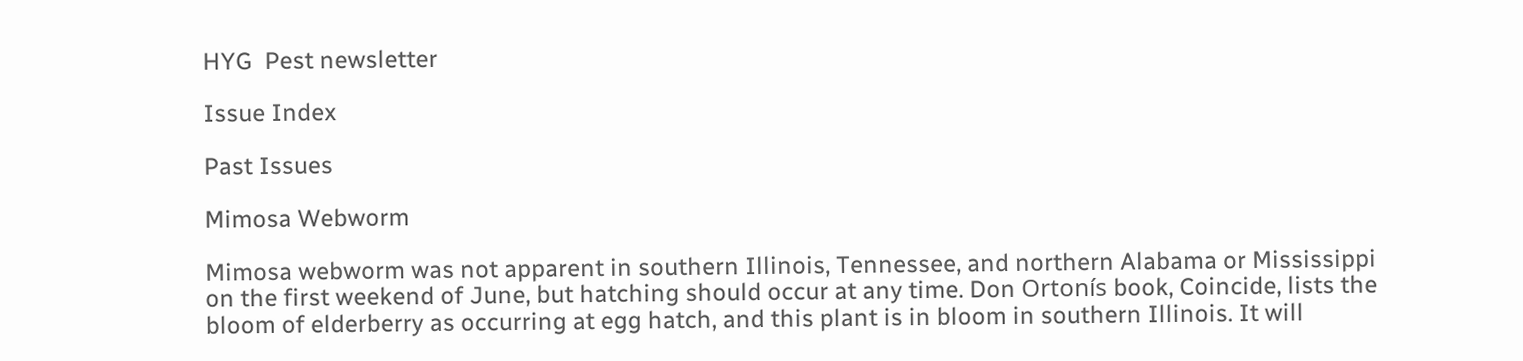HYG  Pest newsletter

Issue Index

Past Issues

Mimosa Webworm

Mimosa webworm was not apparent in southern Illinois, Tennessee, and northern Alabama or Mississippi on the first weekend of June, but hatching should occur at any time. Don Ortonís book, Coincide, lists the bloom of elderberry as occurring at egg hatch, and this plant is in bloom in southern Illinois. It will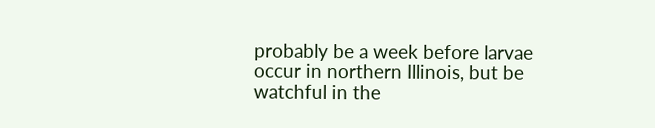probably be a week before larvae occur in northern Illinois, but be watchful in the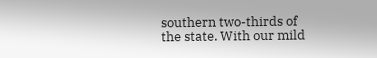southern two-thirds of the state. With our mild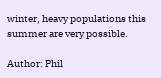winter, heavy populations this summer are very possible.

Author: Phil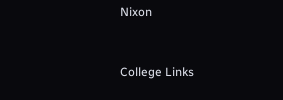Nixon


College Links